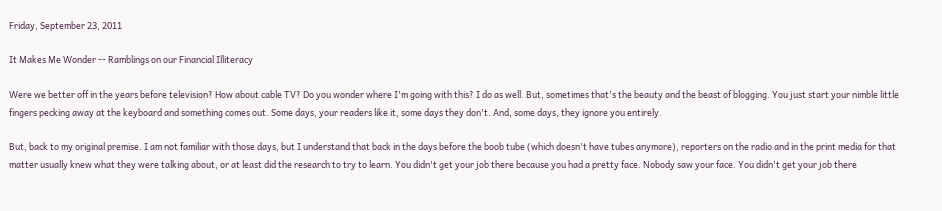Friday, September 23, 2011

It Makes Me Wonder -- Ramblings on our Financial Illiteracy

Were we better off in the years before television? How about cable TV? Do you wonder where I'm going with this? I do as well. But, sometimes that's the beauty and the beast of blogging. You just start your nimble little fingers pecking away at the keyboard and something comes out. Some days, your readers like it, some days they don't. And, some days, they ignore you entirely.

But, back to my original premise. I am not familiar with those days, but I understand that back in the days before the boob tube (which doesn't have tubes anymore), reporters on the radio and in the print media for that matter usually knew what they were talking about, or at least did the research to try to learn. You didn't get your job there because you had a pretty face. Nobody saw your face. You didn't get your job there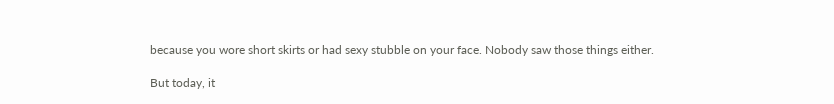because you wore short skirts or had sexy stubble on your face. Nobody saw those things either.

But today, it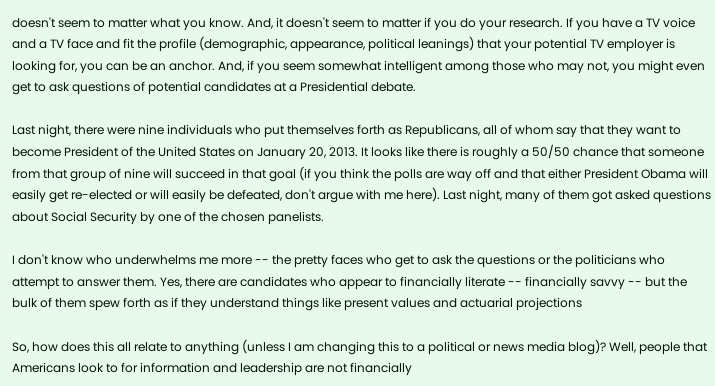doesn't seem to matter what you know. And, it doesn't seem to matter if you do your research. If you have a TV voice and a TV face and fit the profile (demographic, appearance, political leanings) that your potential TV employer is looking for, you can be an anchor. And, if you seem somewhat intelligent among those who may not, you might even get to ask questions of potential candidates at a Presidential debate.

Last night, there were nine individuals who put themselves forth as Republicans, all of whom say that they want to become President of the United States on January 20, 2013. It looks like there is roughly a 50/50 chance that someone from that group of nine will succeed in that goal (if you think the polls are way off and that either President Obama will easily get re-elected or will easily be defeated, don't argue with me here). Last night, many of them got asked questions about Social Security by one of the chosen panelists.

I don't know who underwhelms me more -- the pretty faces who get to ask the questions or the politicians who attempt to answer them. Yes, there are candidates who appear to financially literate -- financially savvy -- but the bulk of them spew forth as if they understand things like present values and actuarial projections

So, how does this all relate to anything (unless I am changing this to a political or news media blog)? Well, people that Americans look to for information and leadership are not financially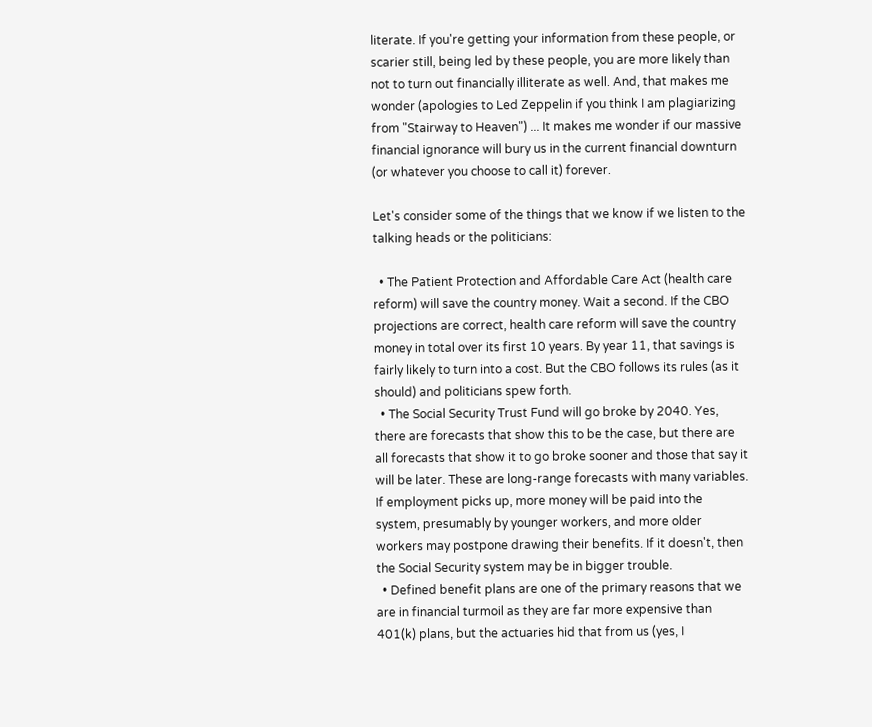literate. If you're getting your information from these people, or scarier still, being led by these people, you are more likely than not to turn out financially illiterate as well. And, that makes me wonder (apologies to Led Zeppelin if you think I am plagiarizing from "Stairway to Heaven") ... It makes me wonder if our massive financial ignorance will bury us in the current financial downturn (or whatever you choose to call it) forever.

Let's consider some of the things that we know if we listen to the talking heads or the politicians:

  • The Patient Protection and Affordable Care Act (health care reform) will save the country money. Wait a second. If the CBO projections are correct, health care reform will save the country money in total over its first 10 years. By year 11, that savings is fairly likely to turn into a cost. But the CBO follows its rules (as it should) and politicians spew forth.
  • The Social Security Trust Fund will go broke by 2040. Yes, there are forecasts that show this to be the case, but there are all forecasts that show it to go broke sooner and those that say it will be later. These are long-range forecasts with many variables. If employment picks up, more money will be paid into the system, presumably by younger workers, and more older workers may postpone drawing their benefits. If it doesn't, then the Social Security system may be in bigger trouble.
  • Defined benefit plans are one of the primary reasons that we are in financial turmoil as they are far more expensive than 401(k) plans, but the actuaries hid that from us (yes, I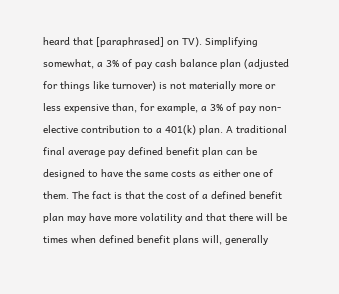heard that [paraphrased] on TV). Simplifying somewhat, a 3% of pay cash balance plan (adjusted for things like turnover) is not materially more or less expensive than, for example, a 3% of pay non-elective contribution to a 401(k) plan. A traditional final average pay defined benefit plan can be designed to have the same costs as either one of them. The fact is that the cost of a defined benefit plan may have more volatility and that there will be times when defined benefit plans will, generally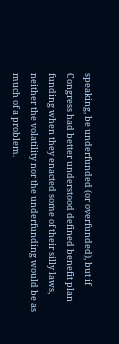speaking, be underfunded (or overfunded), but if Congress had better understood defined benefit plan funding when they enacted some of their silly laws, neither the volatility nor the underfunding would be as much of a problem.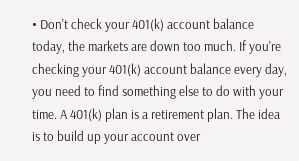• Don't check your 401(k) account balance today, the markets are down too much. If you're checking your 401(k) account balance every day, you need to find something else to do with your time. A 401(k) plan is a retirement plan. The idea is to build up your account over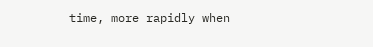time, more rapidly when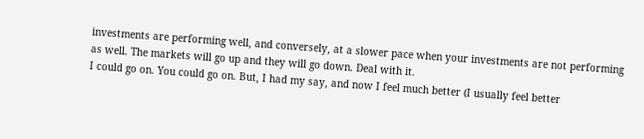investments are performing well, and conversely, at a slower pace when your investments are not performing as well. The markets will go up and they will go down. Deal with it.
I could go on. You could go on. But, I had my say, and now I feel much better (I usually feel better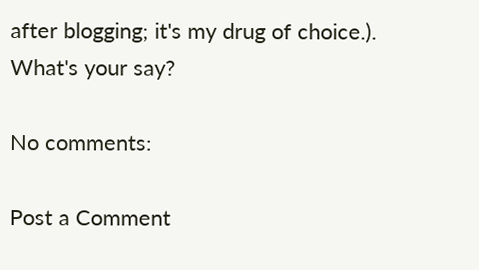after blogging; it's my drug of choice.). What's your say?

No comments:

Post a Comment